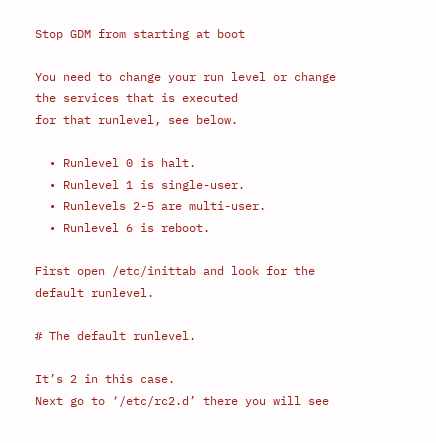Stop GDM from starting at boot

You need to change your run level or change the services that is executed
for that runlevel, see below.

  • Runlevel 0 is halt.
  • Runlevel 1 is single-user.
  • Runlevels 2-5 are multi-user.
  • Runlevel 6 is reboot.

First open /etc/inittab and look for the default runlevel.

# The default runlevel.

It’s 2 in this case.
Next go to ‘/etc/rc2.d’ there you will see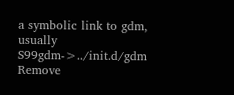a symbolic link to gdm,
usually S99gdm->../init.d/gdm
Remove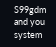S99gdm and you system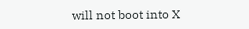will not boot into X